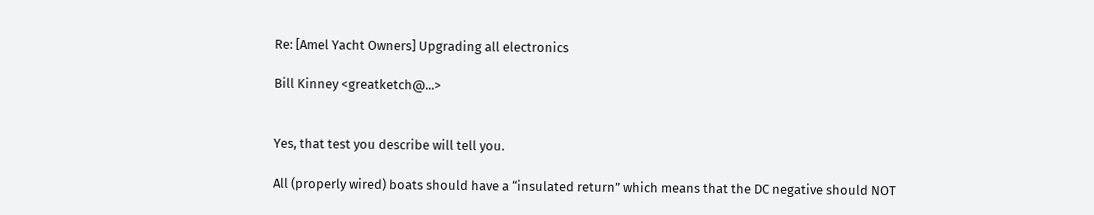Re: [Amel Yacht Owners] Upgrading all electronics

Bill Kinney <greatketch@...>


Yes, that test you describe will tell you.

All (properly wired) boats should have a “insulated return” which means that the DC negative should NOT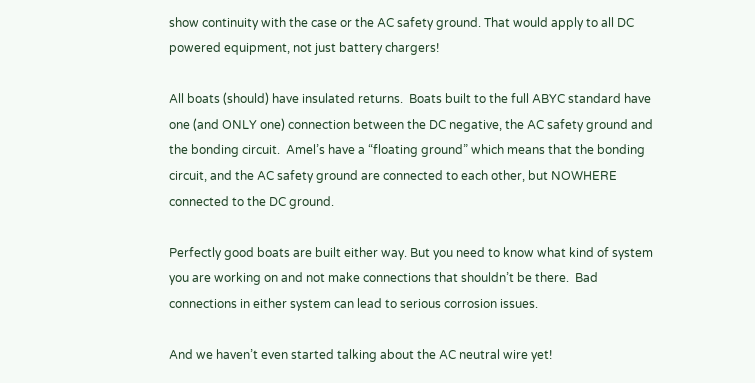show continuity with the case or the AC safety ground. That would apply to all DC powered equipment, not just battery chargers!

All boats (should) have insulated returns.  Boats built to the full ABYC standard have one (and ONLY one) connection between the DC negative, the AC safety ground and the bonding circuit.  Amel’s have a “floating ground” which means that the bonding circuit, and the AC safety ground are connected to each other, but NOWHERE connected to the DC ground.

Perfectly good boats are built either way. But you need to know what kind of system you are working on and not make connections that shouldn’t be there.  Bad connections in either system can lead to serious corrosion issues.

And we haven’t even started talking about the AC neutral wire yet!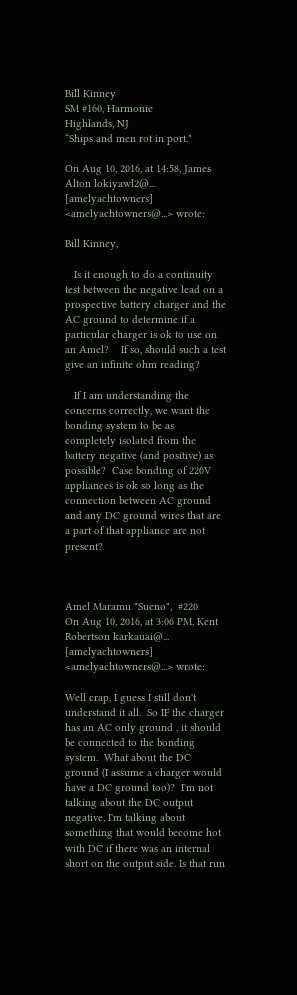Bill Kinney
SM #160, Harmonie
Highlands, NJ
“Ships and men rot in port."

On Aug 10, 2016, at 14:58, James Alton lokiyawl2@... [amelyachtowners] <amelyachtowners@...> wrote:

Bill Kinney,

   Is it enough to do a continuity test between the negative lead on a prospective battery charger and the AC ground to determine if a particular charger is ok to use on an Amel?    If so, should such a test give an infinite ohm reading?

   If I am understanding the concerns correctly, we want the bonding system to be as completely isolated from the battery negative (and positive) as possible?  Case bonding of 220V appliances is ok so long as the connection between AC ground and any DC ground wires that are a part of that appliance are not present?



Amel Maramu "Sueno",  #220
On Aug 10, 2016, at 3:06 PM, Kent Robertson karkauai@... [amelyachtowners] <amelyachtowners@...> wrote:

Well crap, I guess I still don't understand it all.  So IF the charger has an AC only ground , it should be connected to the bonding system.  What about the DC ground (I assume a charger would have a DC ground too)?  I'm not talking about the DC output negative, I'm talking about something that would become hot with DC if there was an internal short on the output side. Is that run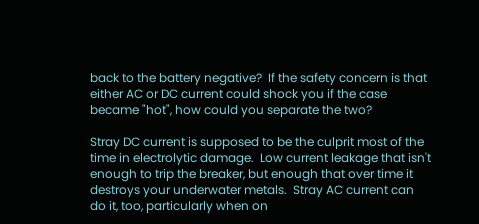back to the battery negative?  If the safety concern is that either AC or DC current could shock you if the case became "hot", how could you separate the two?

Stray DC current is supposed to be the culprit most of the time in electrolytic damage.  Low current leakage that isn't enough to trip the breaker, but enough that over time it destroys your underwater metals.  Stray AC current can do it, too, particularly when on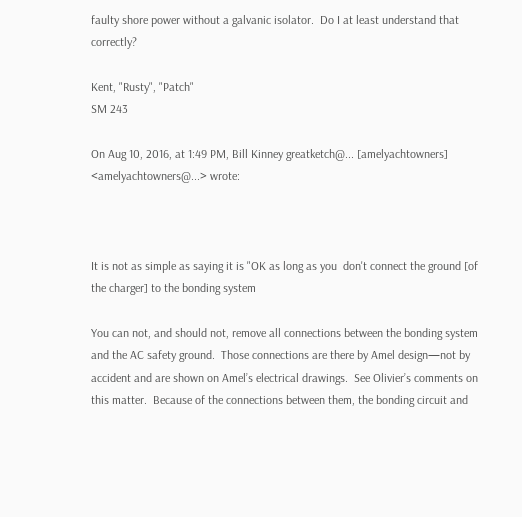faulty shore power without a galvanic isolator.  Do I at least understand that correctly?

Kent, "Rusty", "Patch"
SM 243

On Aug 10, 2016, at 1:49 PM, Bill Kinney greatketch@... [amelyachtowners] <amelyachtowners@...> wrote:



It is not as simple as saying it is "OK as long as you  don't connect the ground [of the charger] to the bonding system

You can not, and should not, remove all connections between the bonding system and the AC safety ground.  Those connections are there by Amel design—not by accident and are shown on Amel’s electrical drawings.  See Olivier’s comments on this matter.  Because of the connections between them, the bonding circuit and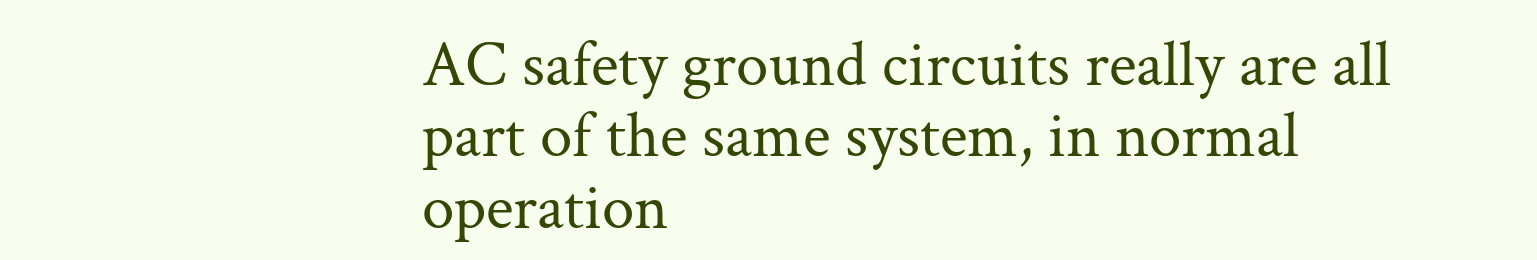AC safety ground circuits really are all part of the same system, in normal operation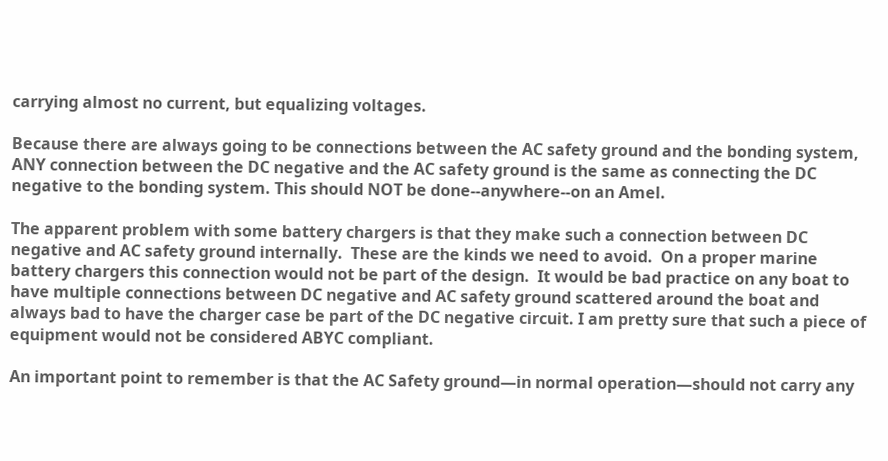carrying almost no current, but equalizing voltages.

Because there are always going to be connections between the AC safety ground and the bonding system, ANY connection between the DC negative and the AC safety ground is the same as connecting the DC negative to the bonding system. This should NOT be done--anywhere--on an Amel.

The apparent problem with some battery chargers is that they make such a connection between DC negative and AC safety ground internally.  These are the kinds we need to avoid.  On a proper marine battery chargers this connection would not be part of the design.  It would be bad practice on any boat to have multiple connections between DC negative and AC safety ground scattered around the boat and always bad to have the charger case be part of the DC negative circuit. I am pretty sure that such a piece of equipment would not be considered ABYC compliant.

An important point to remember is that the AC Safety ground—in normal operation—should not carry any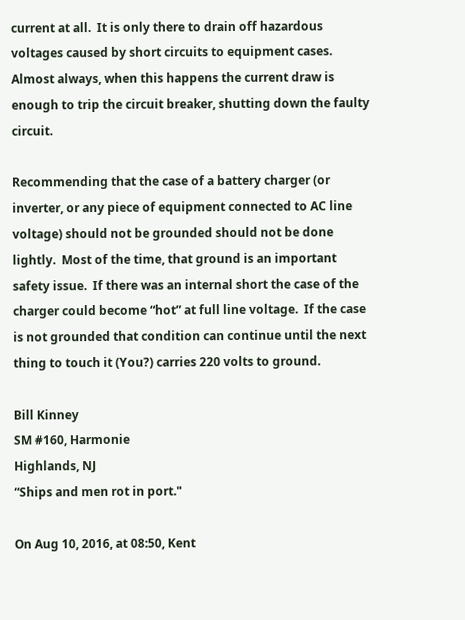current at all.  It is only there to drain off hazardous voltages caused by short circuits to equipment cases.  Almost always, when this happens the current draw is enough to trip the circuit breaker, shutting down the faulty circuit.

Recommending that the case of a battery charger (or inverter, or any piece of equipment connected to AC line voltage) should not be grounded should not be done lightly.  Most of the time, that ground is an important safety issue.  If there was an internal short the case of the charger could become “hot” at full line voltage.  If the case is not grounded that condition can continue until the next thing to touch it (You?) carries 220 volts to ground.

Bill Kinney
SM #160, Harmonie
Highlands, NJ
“Ships and men rot in port."

On Aug 10, 2016, at 08:50, Kent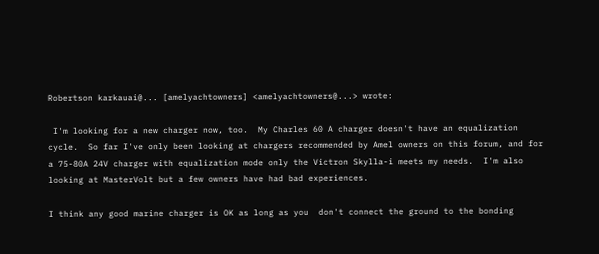Robertson karkauai@... [amelyachtowners] <amelyachtowners@...> wrote:

 I'm looking for a new charger now, too.  My Charles 60 A charger doesn't have an equalization cycle.  So far I've only been looking at chargers recommended by Amel owners on this forum, and for a 75-80A 24V charger with equalization mode only the Victron Skylla-i meets my needs.  I'm also looking at MasterVolt but a few owners have had bad experiences.

I think any good marine charger is OK as long as you  don't connect the ground to the bonding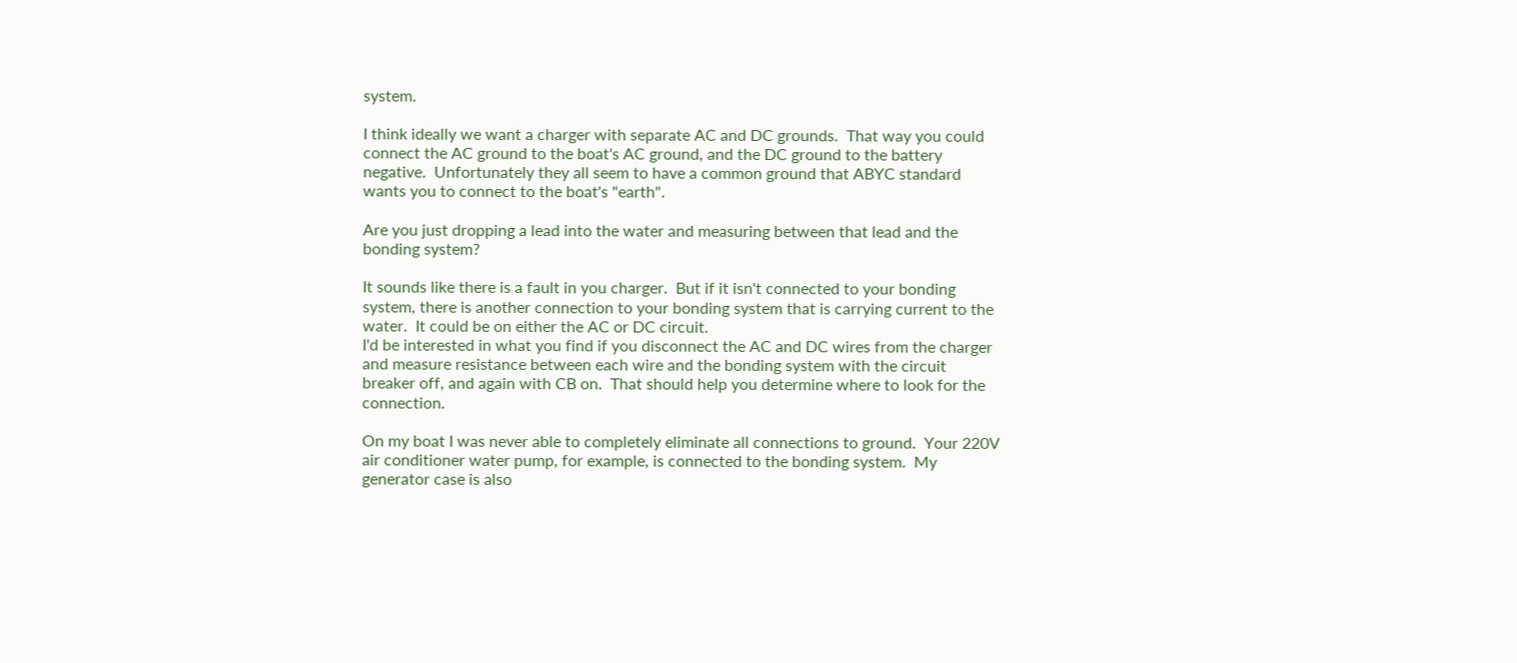system.

I think ideally we want a charger with separate AC and DC grounds.  That way you could connect the AC ground to the boat's AC ground, and the DC ground to the battery negative.  Unfortunately they all seem to have a common ground that ABYC standard wants you to connect to the boat's "earth".

Are you just dropping a lead into the water and measuring between that lead and the bonding system?

It sounds like there is a fault in you charger.  But if it isn't connected to your bonding system, there is another connection to your bonding system that is carrying current to the water.  It could be on either the AC or DC circuit.
I'd be interested in what you find if you disconnect the AC and DC wires from the charger and measure resistance between each wire and the bonding system with the circuit breaker off, and again with CB on.  That should help you determine where to look for the connection.

On my boat I was never able to completely eliminate all connections to ground.  Your 220V air conditioner water pump, for example, is connected to the bonding system.  My generator case is also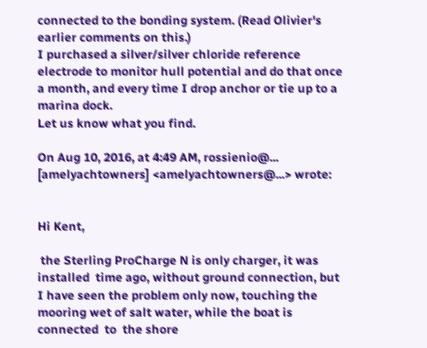connected to the bonding system. (Read Olivier's earlier comments on this.)
I purchased a silver/silver chloride reference electrode to monitor hull potential and do that once a month, and every time I drop anchor or tie up to a marina dock.
Let us know what you find.

On Aug 10, 2016, at 4:49 AM, rossienio@... [amelyachtowners] <amelyachtowners@...> wrote:


Hi Kent,

 the Sterling ProCharge N is only charger, it was  installed  time ago, without ground connection, but I have seen the problem only now, touching the mooring wet of salt water, while the boat is connected  to  the shore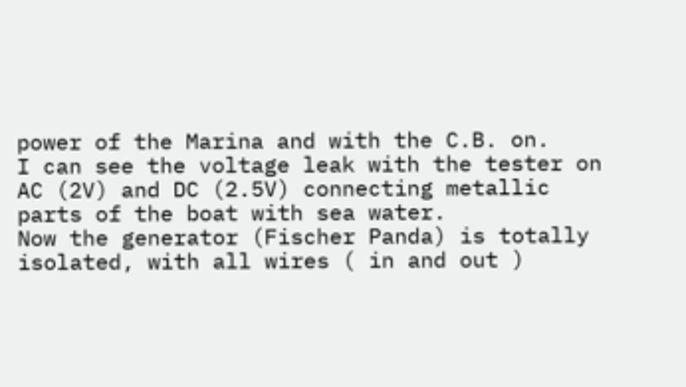power of the Marina and with the C.B. on.
I can see the voltage leak with the tester on AC (2V) and DC (2.5V) connecting metallic parts of the boat with sea water.
Now the generator (Fischer Panda) is totally isolated, with all wires ( in and out )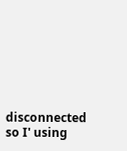disconnected so I' using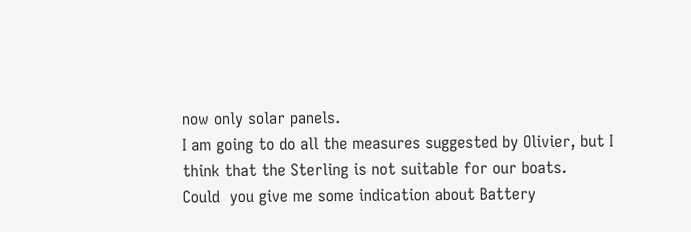now only solar panels.
I am going to do all the measures suggested by Olivier, but I think that the Sterling is not suitable for our boats.
Could  you give me some indication about Battery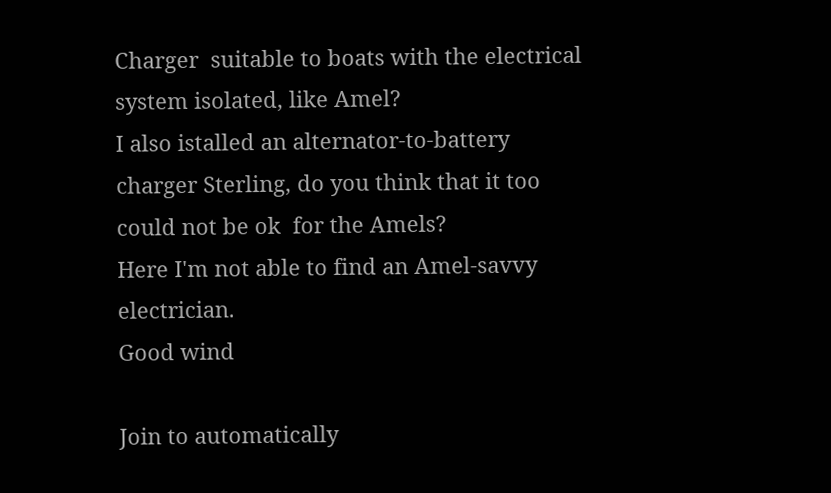Charger  suitable to boats with the electrical system isolated, like Amel?
I also istalled an alternator-to-battery charger Sterling, do you think that it too could not be ok  for the Amels?
Here I'm not able to find an Amel-savvy electrician.
Good wind

Join to automatically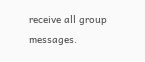receive all group messages.